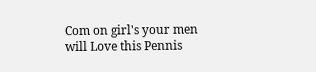Com on girl's your men will Love this Pennis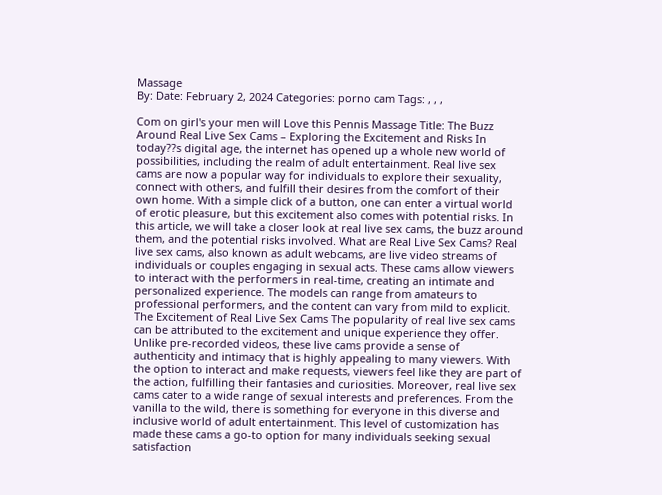Massage
By: Date: February 2, 2024 Categories: porno cam Tags: , , ,

Com on girl's your men will Love this Pennis Massage Title: The Buzz Around Real Live Sex Cams – Exploring the Excitement and Risks In today??s digital age, the internet has opened up a whole new world of possibilities, including the realm of adult entertainment. Real live sex cams are now a popular way for individuals to explore their sexuality, connect with others, and fulfill their desires from the comfort of their own home. With a simple click of a button, one can enter a virtual world of erotic pleasure, but this excitement also comes with potential risks. In this article, we will take a closer look at real live sex cams, the buzz around them, and the potential risks involved. What are Real Live Sex Cams? Real live sex cams, also known as adult webcams, are live video streams of individuals or couples engaging in sexual acts. These cams allow viewers to interact with the performers in real-time, creating an intimate and personalized experience. The models can range from amateurs to professional performers, and the content can vary from mild to explicit. The Excitement of Real Live Sex Cams The popularity of real live sex cams can be attributed to the excitement and unique experience they offer. Unlike pre-recorded videos, these live cams provide a sense of authenticity and intimacy that is highly appealing to many viewers. With the option to interact and make requests, viewers feel like they are part of the action, fulfilling their fantasies and curiosities. Moreover, real live sex cams cater to a wide range of sexual interests and preferences. From the vanilla to the wild, there is something for everyone in this diverse and inclusive world of adult entertainment. This level of customization has made these cams a go-to option for many individuals seeking sexual satisfaction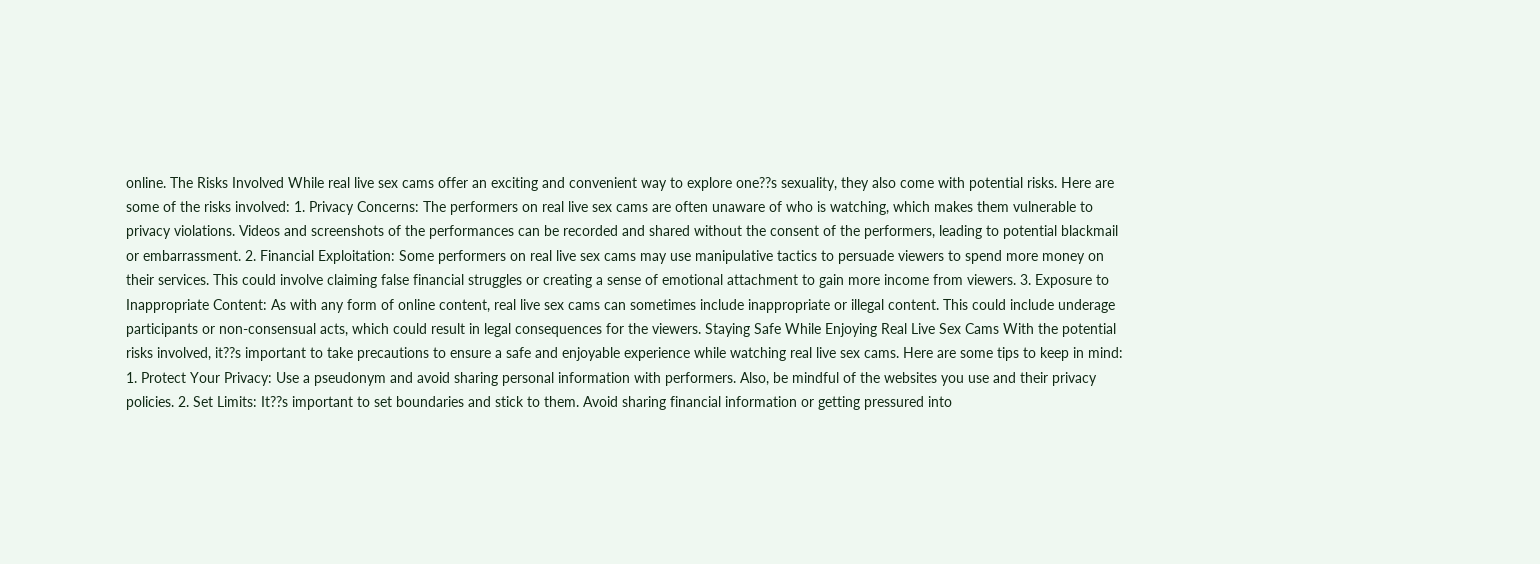online. The Risks Involved While real live sex cams offer an exciting and convenient way to explore one??s sexuality, they also come with potential risks. Here are some of the risks involved: 1. Privacy Concerns: The performers on real live sex cams are often unaware of who is watching, which makes them vulnerable to privacy violations. Videos and screenshots of the performances can be recorded and shared without the consent of the performers, leading to potential blackmail or embarrassment. 2. Financial Exploitation: Some performers on real live sex cams may use manipulative tactics to persuade viewers to spend more money on their services. This could involve claiming false financial struggles or creating a sense of emotional attachment to gain more income from viewers. 3. Exposure to Inappropriate Content: As with any form of online content, real live sex cams can sometimes include inappropriate or illegal content. This could include underage participants or non-consensual acts, which could result in legal consequences for the viewers. Staying Safe While Enjoying Real Live Sex Cams With the potential risks involved, it??s important to take precautions to ensure a safe and enjoyable experience while watching real live sex cams. Here are some tips to keep in mind: 1. Protect Your Privacy: Use a pseudonym and avoid sharing personal information with performers. Also, be mindful of the websites you use and their privacy policies. 2. Set Limits: It??s important to set boundaries and stick to them. Avoid sharing financial information or getting pressured into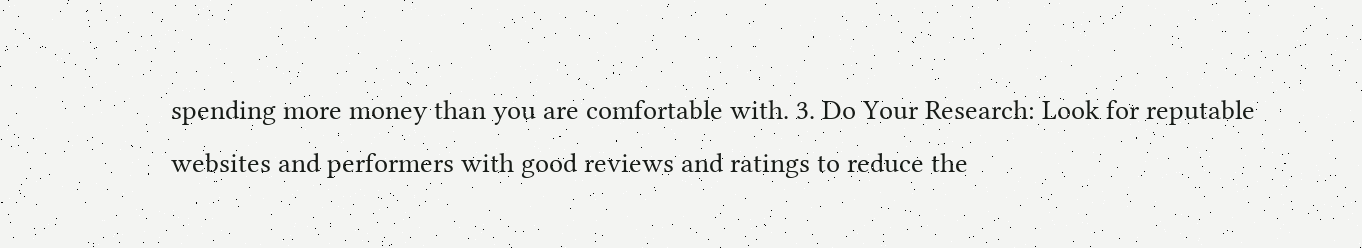spending more money than you are comfortable with. 3. Do Your Research: Look for reputable websites and performers with good reviews and ratings to reduce the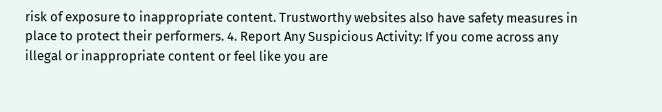risk of exposure to inappropriate content. Trustworthy websites also have safety measures in place to protect their performers. 4. Report Any Suspicious Activity: If you come across any illegal or inappropriate content or feel like you are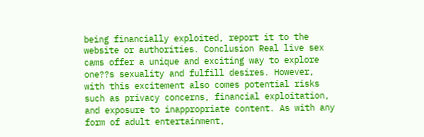being financially exploited, report it to the website or authorities. Conclusion Real live sex cams offer a unique and exciting way to explore one??s sexuality and fulfill desires. However, with this excitement also comes potential risks such as privacy concerns, financial exploitation, and exposure to inappropriate content. As with any form of adult entertainment,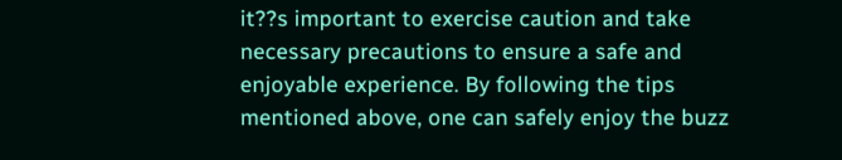it??s important to exercise caution and take necessary precautions to ensure a safe and enjoyable experience. By following the tips mentioned above, one can safely enjoy the buzz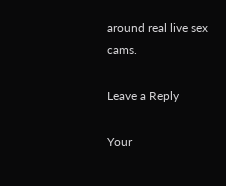around real live sex cams.

Leave a Reply

Your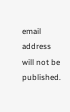email address will not be published.